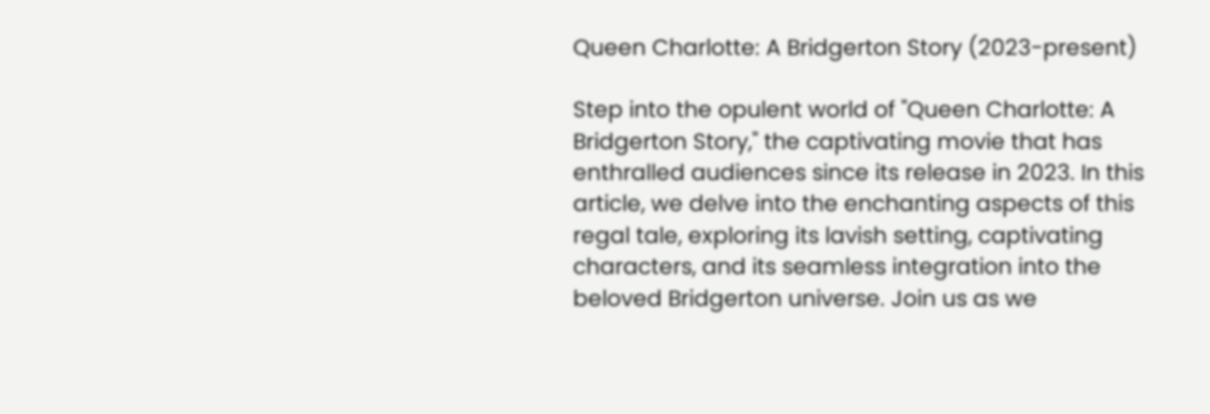Queen Charlotte: A Bridgerton Story (2023-present)

Step into the opulent world of "Queen Charlotte: A Bridgerton Story," the captivating movie that has enthralled audiences since its release in 2023. In this article, we delve into the enchanting aspects of this regal tale, exploring its lavish setting, captivating characters, and its seamless integration into the beloved Bridgerton universe. Join us as we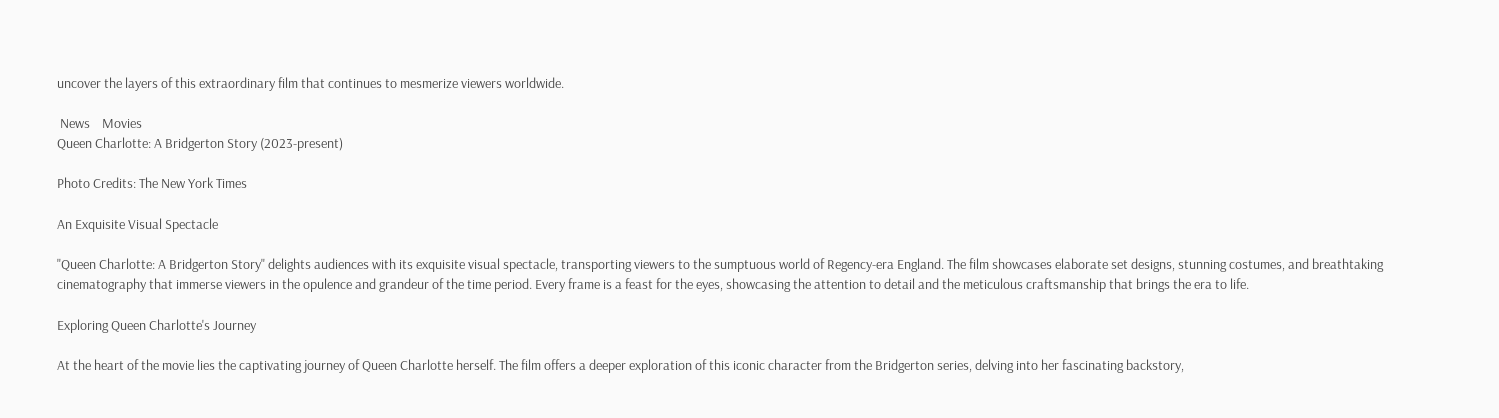uncover the layers of this extraordinary film that continues to mesmerize viewers worldwide.

 News    Movies
Queen Charlotte: A Bridgerton Story (2023-present)

Photo Credits: The New York Times

An Exquisite Visual Spectacle

"Queen Charlotte: A Bridgerton Story" delights audiences with its exquisite visual spectacle, transporting viewers to the sumptuous world of Regency-era England. The film showcases elaborate set designs, stunning costumes, and breathtaking cinematography that immerse viewers in the opulence and grandeur of the time period. Every frame is a feast for the eyes, showcasing the attention to detail and the meticulous craftsmanship that brings the era to life.

Exploring Queen Charlotte's Journey

At the heart of the movie lies the captivating journey of Queen Charlotte herself. The film offers a deeper exploration of this iconic character from the Bridgerton series, delving into her fascinating backstory,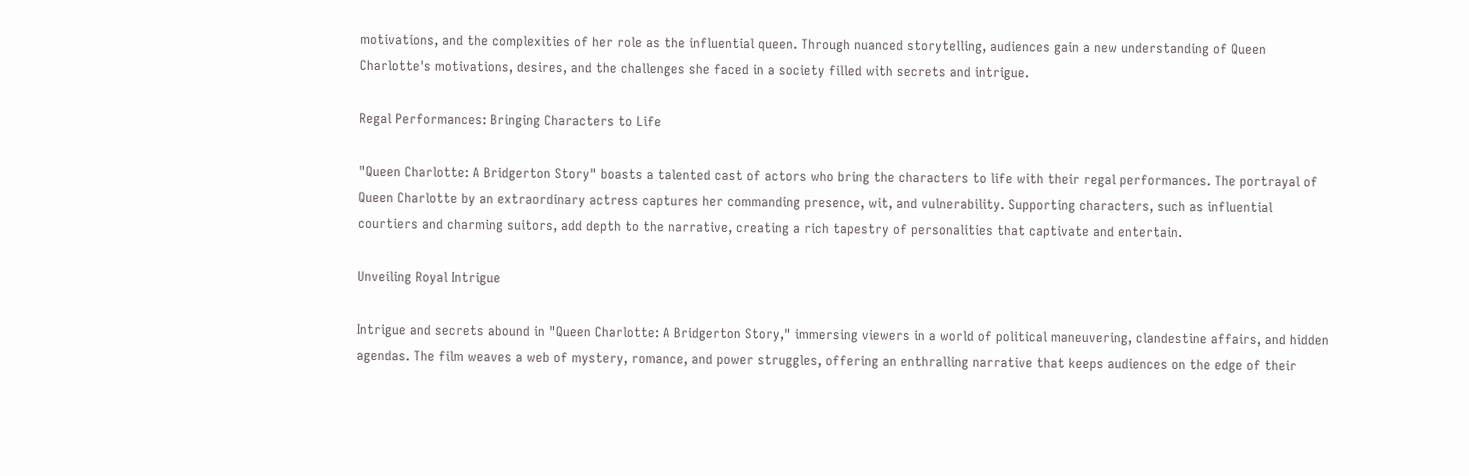motivations, and the complexities of her role as the influential queen. Through nuanced storytelling, audiences gain a new understanding of Queen Charlotte's motivations, desires, and the challenges she faced in a society filled with secrets and intrigue.

Regal Performances: Bringing Characters to Life

"Queen Charlotte: A Bridgerton Story" boasts a talented cast of actors who bring the characters to life with their regal performances. The portrayal of Queen Charlotte by an extraordinary actress captures her commanding presence, wit, and vulnerability. Supporting characters, such as influential courtiers and charming suitors, add depth to the narrative, creating a rich tapestry of personalities that captivate and entertain.

Unveiling Royal Intrigue

Intrigue and secrets abound in "Queen Charlotte: A Bridgerton Story," immersing viewers in a world of political maneuvering, clandestine affairs, and hidden agendas. The film weaves a web of mystery, romance, and power struggles, offering an enthralling narrative that keeps audiences on the edge of their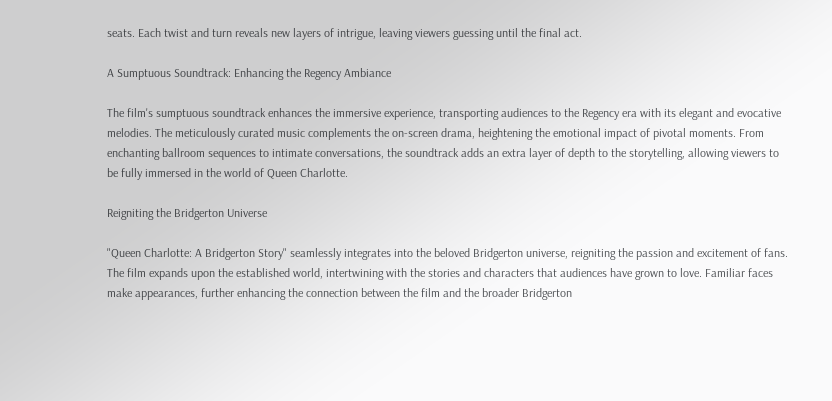seats. Each twist and turn reveals new layers of intrigue, leaving viewers guessing until the final act.

A Sumptuous Soundtrack: Enhancing the Regency Ambiance

The film's sumptuous soundtrack enhances the immersive experience, transporting audiences to the Regency era with its elegant and evocative melodies. The meticulously curated music complements the on-screen drama, heightening the emotional impact of pivotal moments. From enchanting ballroom sequences to intimate conversations, the soundtrack adds an extra layer of depth to the storytelling, allowing viewers to be fully immersed in the world of Queen Charlotte.

Reigniting the Bridgerton Universe

"Queen Charlotte: A Bridgerton Story" seamlessly integrates into the beloved Bridgerton universe, reigniting the passion and excitement of fans. The film expands upon the established world, intertwining with the stories and characters that audiences have grown to love. Familiar faces make appearances, further enhancing the connection between the film and the broader Bridgerton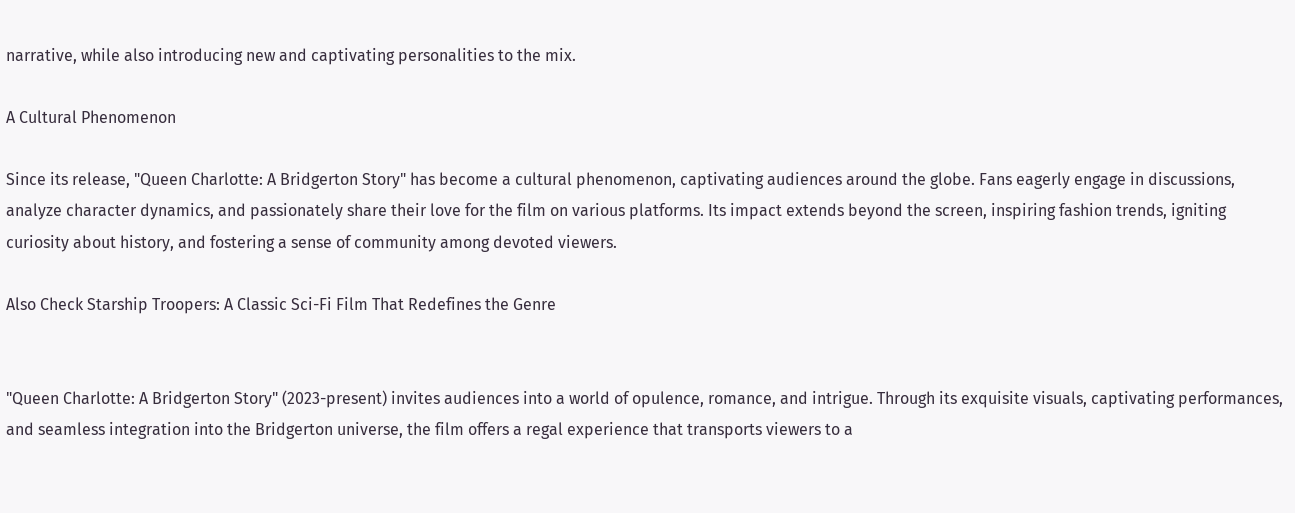narrative, while also introducing new and captivating personalities to the mix.

A Cultural Phenomenon

Since its release, "Queen Charlotte: A Bridgerton Story" has become a cultural phenomenon, captivating audiences around the globe. Fans eagerly engage in discussions, analyze character dynamics, and passionately share their love for the film on various platforms. Its impact extends beyond the screen, inspiring fashion trends, igniting curiosity about history, and fostering a sense of community among devoted viewers.

Also Check Starship Troopers: A Classic Sci-Fi Film That Redefines the Genre


"Queen Charlotte: A Bridgerton Story" (2023-present) invites audiences into a world of opulence, romance, and intrigue. Through its exquisite visuals, captivating performances, and seamless integration into the Bridgerton universe, the film offers a regal experience that transports viewers to a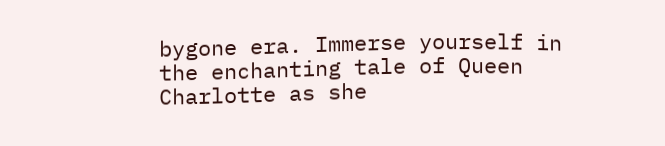bygone era. Immerse yourself in the enchanting tale of Queen Charlotte as she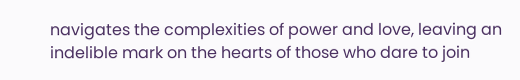navigates the complexities of power and love, leaving an indelible mark on the hearts of those who dare to join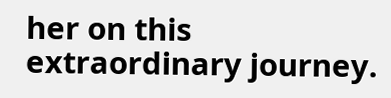her on this extraordinary journey.